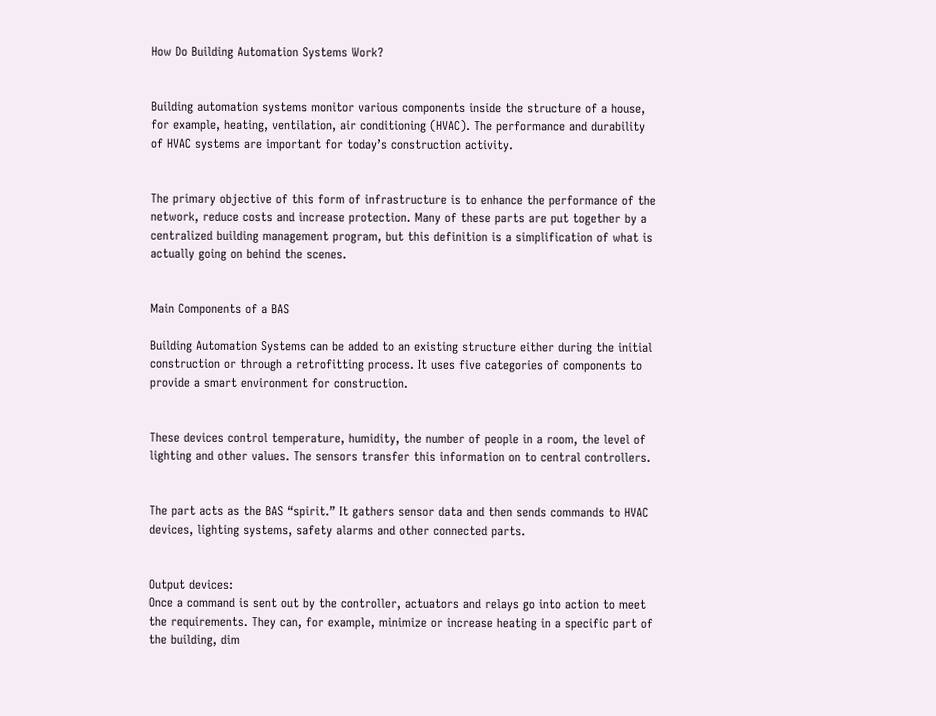How Do Building Automation Systems Work?


Building automation systems monitor various components inside the structure of a house, for example, heating, ventilation, air conditioning (HVAC). The performance and durability of HVAC systems are important for today’s construction activity.


The primary objective of this form of infrastructure is to enhance the performance of the network, reduce costs and increase protection. Many of these parts are put together by a centralized building management program, but this definition is a simplification of what is actually going on behind the scenes.


Main Components of a BAS

Building Automation Systems can be added to an existing structure either during the initial construction or through a retrofitting process. It uses five categories of components to provide a smart environment for construction.


These devices control temperature, humidity, the number of people in a room, the level of lighting and other values. The sensors transfer this information on to central controllers.


The part acts as the BAS “spirit.” It gathers sensor data and then sends commands to HVAC devices, lighting systems, safety alarms and other connected parts.


Output devices:
Once a command is sent out by the controller, actuators and relays go into action to meet the requirements. They can, for example, minimize or increase heating in a specific part of the building, dim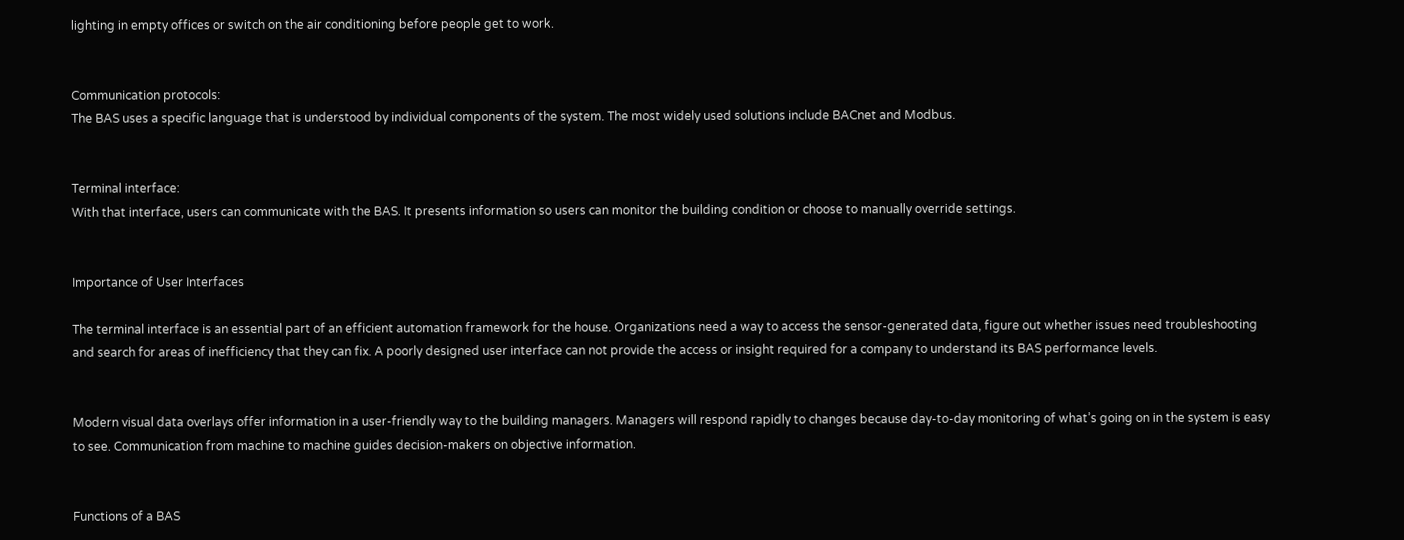lighting in empty offices or switch on the air conditioning before people get to work.


Communication protocols:
The BAS uses a specific language that is understood by individual components of the system. The most widely used solutions include BACnet and Modbus.


Terminal interface:
With that interface, users can communicate with the BAS. It presents information so users can monitor the building condition or choose to manually override settings.


Importance of User Interfaces

The terminal interface is an essential part of an efficient automation framework for the house. Organizations need a way to access the sensor-generated data, figure out whether issues need troubleshooting and search for areas of inefficiency that they can fix. A poorly designed user interface can not provide the access or insight required for a company to understand its BAS performance levels.


Modern visual data overlays offer information in a user-friendly way to the building managers. Managers will respond rapidly to changes because day-to-day monitoring of what’s going on in the system is easy to see. Communication from machine to machine guides decision-makers on objective information.


Functions of a BAS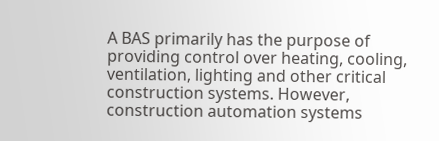A BAS primarily has the purpose of providing control over heating, cooling, ventilation, lighting and other critical construction systems. However, construction automation systems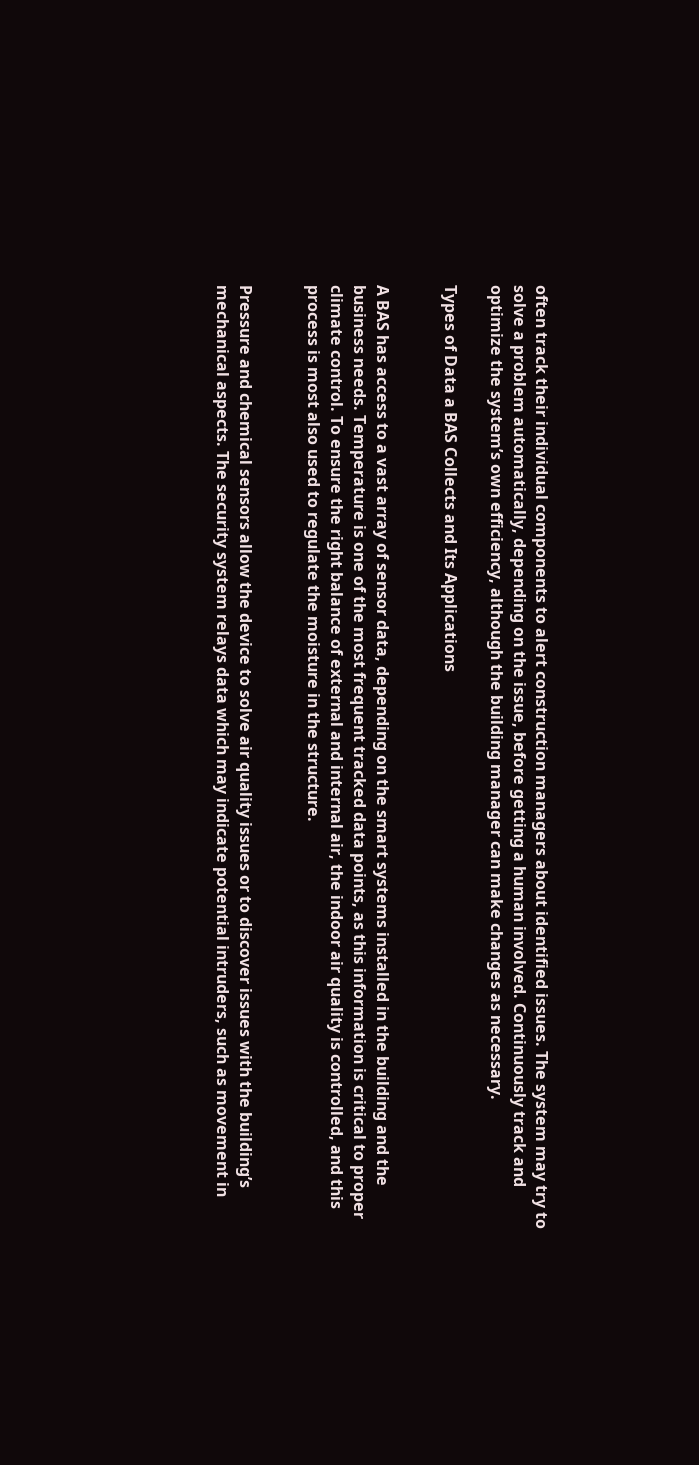often track their individual components to alert construction managers about identified issues. The system may try to solve a problem automatically, depending on the issue, before getting a human involved. Continuously track and optimize the system’s own efficiency, although the building manager can make changes as necessary.

Types of Data a BAS Collects and Its Applications


A BAS has access to a vast array of sensor data, depending on the smart systems installed in the building and the business needs. Temperature is one of the most frequent tracked data points, as this information is critical to proper climate control. To ensure the right balance of external and internal air, the indoor air quality is controlled, and this process is most also used to regulate the moisture in the structure.


Pressure and chemical sensors allow the device to solve air quality issues or to discover issues with the building’s mechanical aspects. The security system relays data which may indicate potential intruders, such as movement in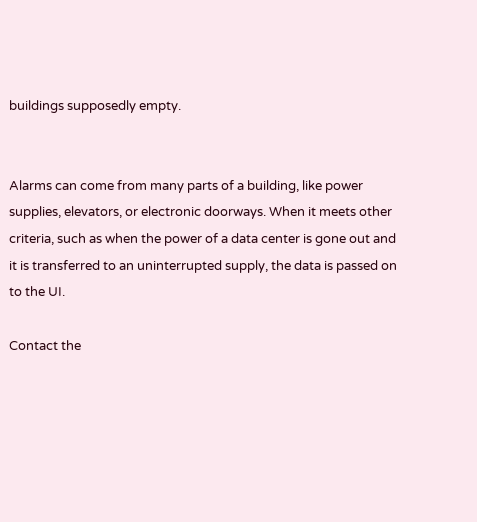buildings supposedly empty.


Alarms can come from many parts of a building, like power supplies, elevators, or electronic doorways. When it meets other criteria, such as when the power of a data center is gone out and it is transferred to an uninterrupted supply, the data is passed on to the UI.

Contact the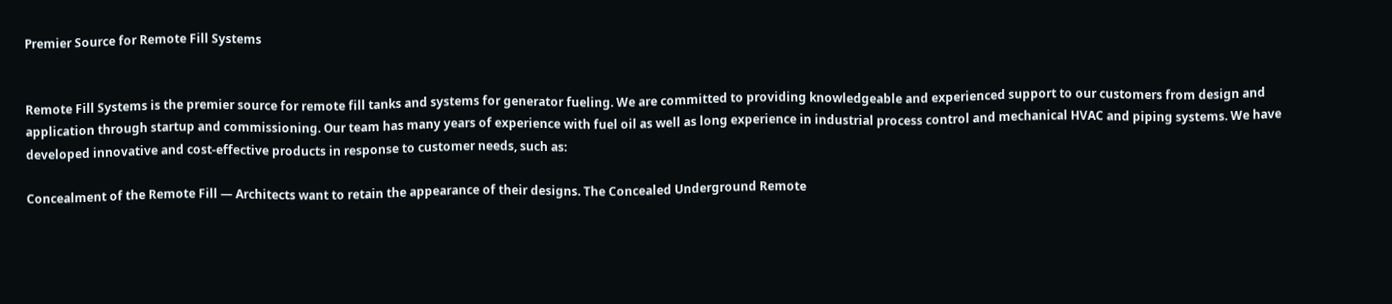Premier Source for Remote Fill Systems


Remote Fill Systems is the premier source for remote fill tanks and systems for generator fueling. We are committed to providing knowledgeable and experienced support to our customers from design and application through startup and commissioning. Our team has many years of experience with fuel oil as well as long experience in industrial process control and mechanical HVAC and piping systems. We have developed innovative and cost-effective products in response to customer needs, such as:

Concealment of the Remote Fill — Architects want to retain the appearance of their designs. The Concealed Underground Remote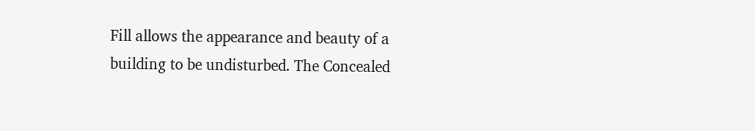Fill allows the appearance and beauty of a building to be undisturbed. The Concealed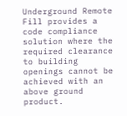Underground Remote Fill provides a code compliance solution where the required clearance to building openings cannot be achieved with an above ground product.